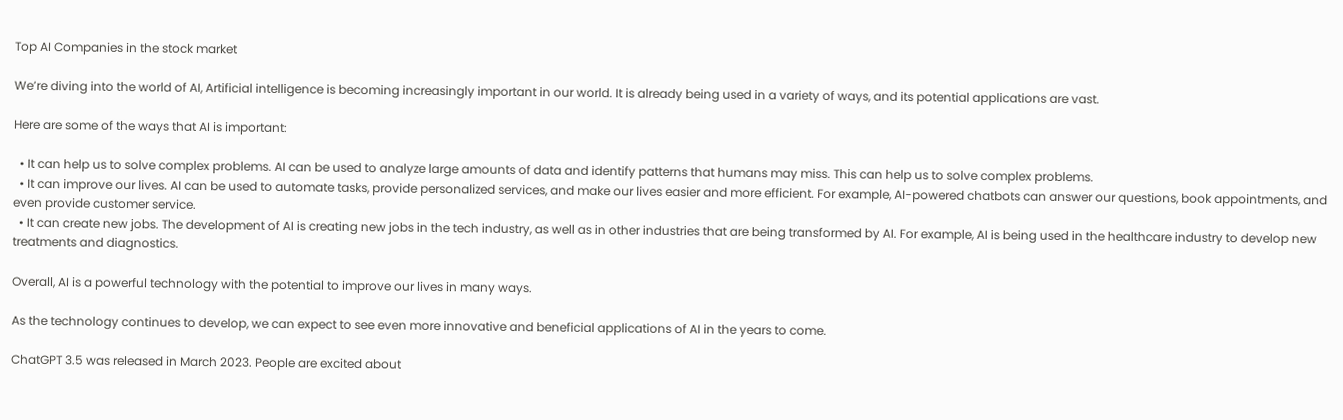Top AI Companies in the stock market

We’re diving into the world of AI, Artificial intelligence is becoming increasingly important in our world. It is already being used in a variety of ways, and its potential applications are vast.

Here are some of the ways that AI is important:

  • It can help us to solve complex problems. AI can be used to analyze large amounts of data and identify patterns that humans may miss. This can help us to solve complex problems.
  • It can improve our lives. AI can be used to automate tasks, provide personalized services, and make our lives easier and more efficient. For example, AI-powered chatbots can answer our questions, book appointments, and even provide customer service.
  • It can create new jobs. The development of AI is creating new jobs in the tech industry, as well as in other industries that are being transformed by AI. For example, AI is being used in the healthcare industry to develop new treatments and diagnostics.

Overall, AI is a powerful technology with the potential to improve our lives in many ways.

As the technology continues to develop, we can expect to see even more innovative and beneficial applications of AI in the years to come.

ChatGPT 3.5 was released in March 2023. People are excited about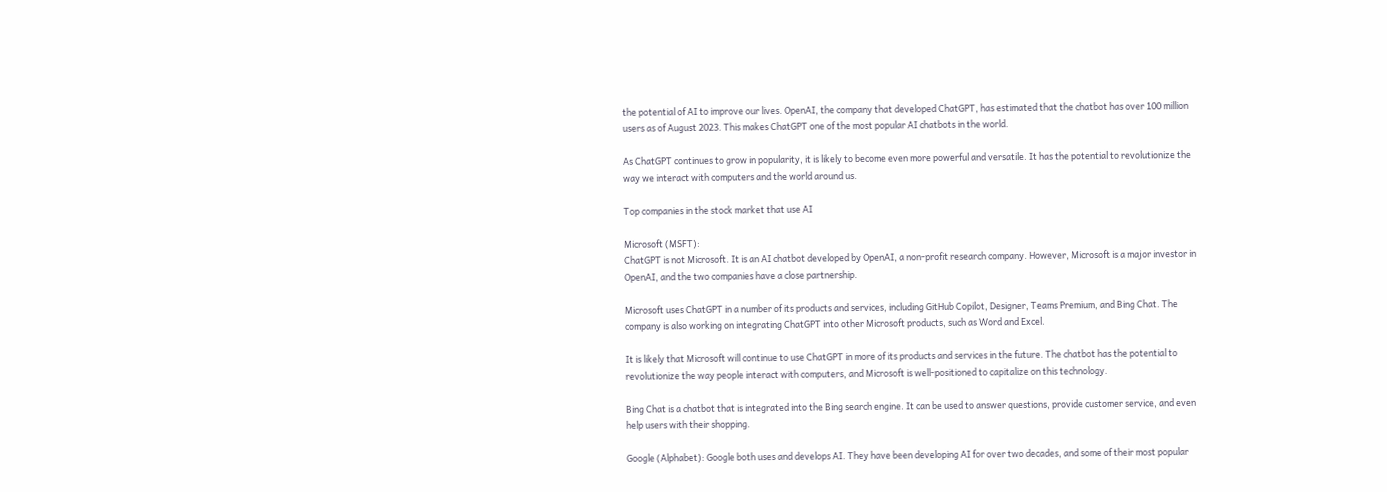the potential of AI to improve our lives. OpenAI, the company that developed ChatGPT, has estimated that the chatbot has over 100 million users as of August 2023. This makes ChatGPT one of the most popular AI chatbots in the world.

As ChatGPT continues to grow in popularity, it is likely to become even more powerful and versatile. It has the potential to revolutionize the way we interact with computers and the world around us.

Top companies in the stock market that use AI

Microsoft (MSFT):
ChatGPT is not Microsoft. It is an AI chatbot developed by OpenAI, a non-profit research company. However, Microsoft is a major investor in OpenAI, and the two companies have a close partnership.

Microsoft uses ChatGPT in a number of its products and services, including GitHub Copilot, Designer, Teams Premium, and Bing Chat. The company is also working on integrating ChatGPT into other Microsoft products, such as Word and Excel.

It is likely that Microsoft will continue to use ChatGPT in more of its products and services in the future. The chatbot has the potential to revolutionize the way people interact with computers, and Microsoft is well-positioned to capitalize on this technology.

Bing Chat is a chatbot that is integrated into the Bing search engine. It can be used to answer questions, provide customer service, and even help users with their shopping.

Google (Alphabet): Google both uses and develops AI. They have been developing AI for over two decades, and some of their most popular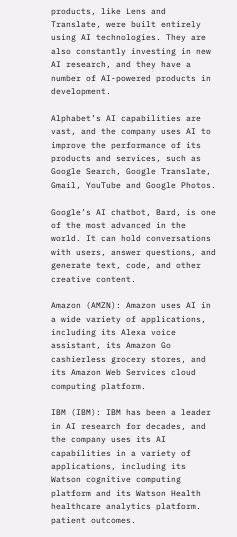products, like Lens and Translate, were built entirely using AI technologies. They are also constantly investing in new AI research, and they have a number of AI-powered products in development.

Alphabet’s AI capabilities are vast, and the company uses AI to improve the performance of its products and services, such as Google Search, Google Translate, Gmail, YouTube and Google Photos.

Google’s AI chatbot, Bard, is one of the most advanced in the world. It can hold conversations with users, answer questions, and generate text, code, and other creative content.

Amazon (AMZN): Amazon uses AI in a wide variety of applications, including its Alexa voice assistant, its Amazon Go cashierless grocery stores, and its Amazon Web Services cloud computing platform.

IBM (IBM): IBM has been a leader in AI research for decades, and the company uses its AI capabilities in a variety of applications, including its Watson cognitive computing platform and its Watson Health healthcare analytics platform. patient outcomes.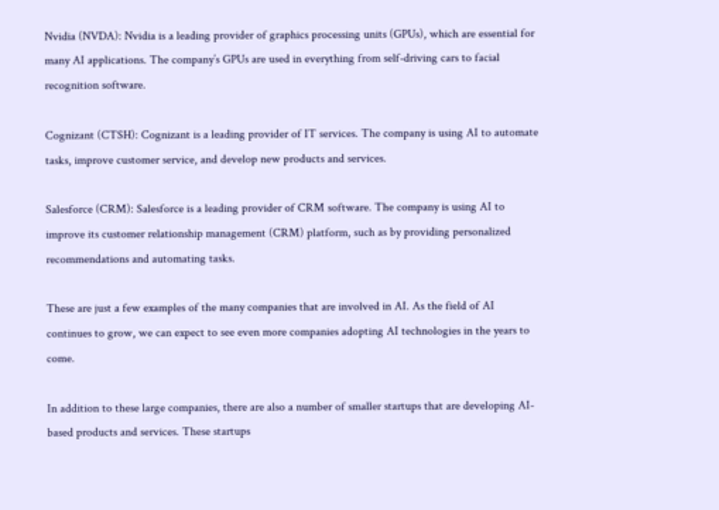Nvidia (NVDA): Nvidia is a leading provider of graphics processing units (GPUs), which are essential for many AI applications. The company’s GPUs are used in everything from self-driving cars to facial recognition software.

Cognizant (CTSH): Cognizant is a leading provider of IT services. The company is using AI to automate tasks, improve customer service, and develop new products and services.

Salesforce (CRM): Salesforce is a leading provider of CRM software. The company is using AI to improve its customer relationship management (CRM) platform, such as by providing personalized recommendations and automating tasks.

These are just a few examples of the many companies that are involved in AI. As the field of AI continues to grow, we can expect to see even more companies adopting AI technologies in the years to come.

In addition to these large companies, there are also a number of smaller startups that are developing AI-based products and services. These startups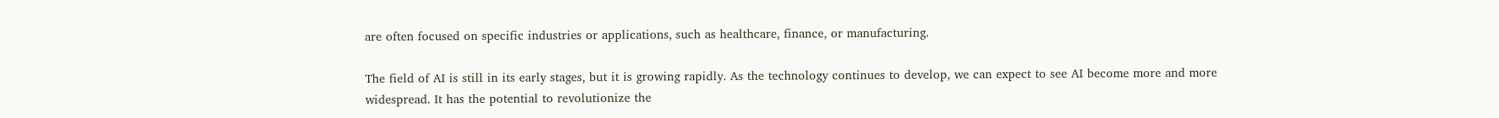are often focused on specific industries or applications, such as healthcare, finance, or manufacturing.

The field of AI is still in its early stages, but it is growing rapidly. As the technology continues to develop, we can expect to see AI become more and more widespread. It has the potential to revolutionize the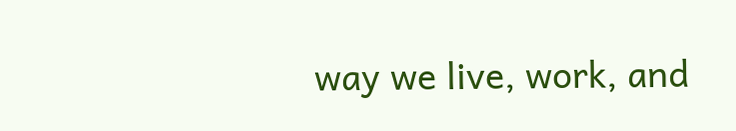way we live, work, and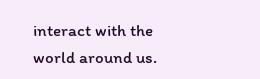interact with the world around us.